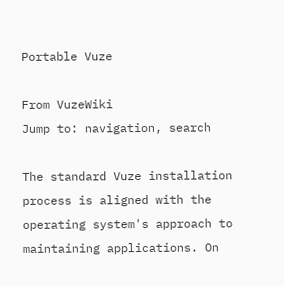Portable Vuze

From VuzeWiki
Jump to: navigation, search

The standard Vuze installation process is aligned with the operating system's approach to maintaining applications. On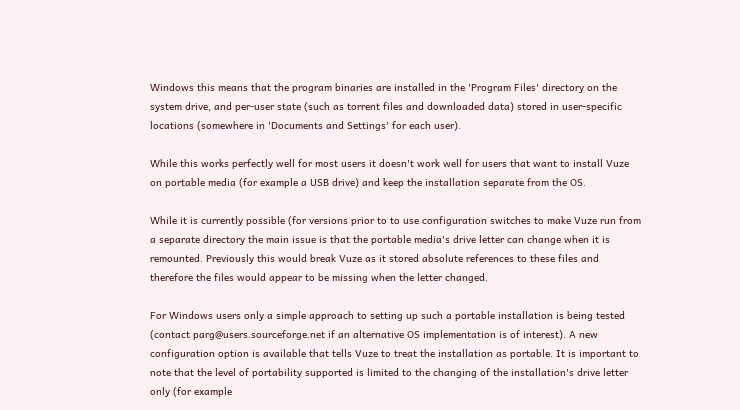Windows this means that the program binaries are installed in the 'Program Files' directory on the system drive, and per-user state (such as torrent files and downloaded data) stored in user-specific locations (somewhere in 'Documents and Settings' for each user).

While this works perfectly well for most users it doesn't work well for users that want to install Vuze on portable media (for example a USB drive) and keep the installation separate from the OS.

While it is currently possible (for versions prior to to use configuration switches to make Vuze run from a separate directory the main issue is that the portable media's drive letter can change when it is remounted. Previously this would break Vuze as it stored absolute references to these files and therefore the files would appear to be missing when the letter changed.

For Windows users only a simple approach to setting up such a portable installation is being tested (contact parg@users.sourceforge.net if an alternative OS implementation is of interest). A new configuration option is available that tells Vuze to treat the installation as portable. It is important to note that the level of portability supported is limited to the changing of the installation's drive letter only (for example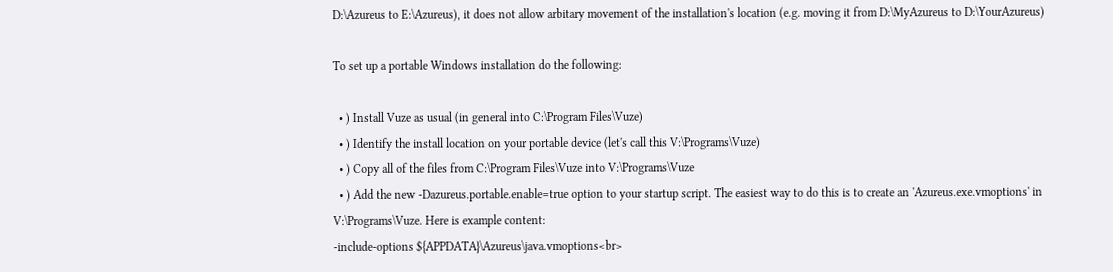D:\Azureus to E:\Azureus), it does not allow arbitary movement of the installation's location (e.g. moving it from D:\MyAzureus to D:\YourAzureus)

To set up a portable Windows installation do the following:

  • ) Install Vuze as usual (in general into C:\Program Files\Vuze)
  • ) Identify the install location on your portable device (let's call this V:\Programs\Vuze)
  • ) Copy all of the files from C:\Program Files\Vuze into V:\Programs\Vuze
  • ) Add the new -Dazureus.portable.enable=true option to your startup script. The easiest way to do this is to create an 'Azureus.exe.vmoptions' in V:\Programs\Vuze. Here is example content:
-include-options ${APPDATA}\Azureus\java.vmoptions<br>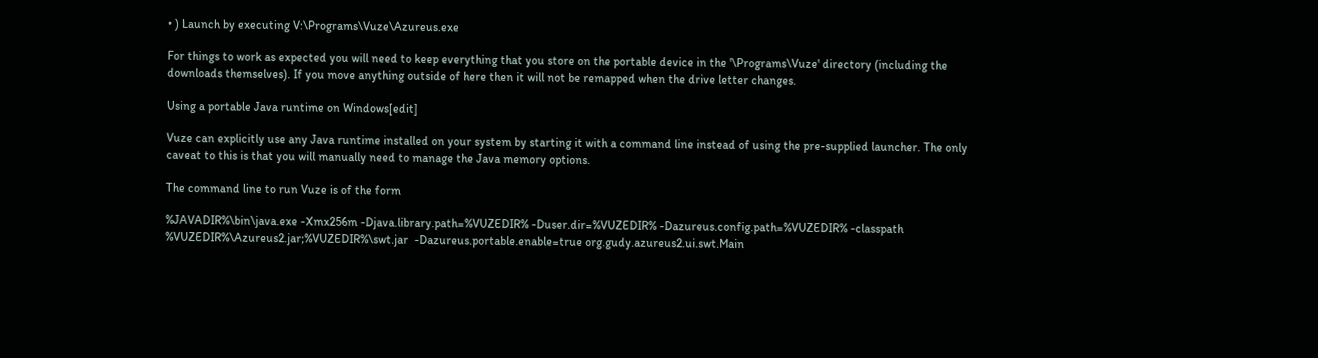• ) Launch by executing V:\Programs\Vuze\Azureus.exe

For things to work as expected you will need to keep everything that you store on the portable device in the '\Programs\Vuze' directory (including the downloads themselves). If you move anything outside of here then it will not be remapped when the drive letter changes.

Using a portable Java runtime on Windows[edit]

Vuze can explicitly use any Java runtime installed on your system by starting it with a command line instead of using the pre-supplied launcher. The only caveat to this is that you will manually need to manage the Java memory options.

The command line to run Vuze is of the form

%JAVADIR%\bin\java.exe -Xmx256m -Djava.library.path=%VUZEDIR% -Duser.dir=%VUZEDIR% -Dazureus.config.path=%VUZEDIR% -classpath %VUZEDIR%\Azureus2.jar;%VUZEDIR%\swt.jar  -Dazureus.portable.enable=true org.gudy.azureus2.ui.swt.Main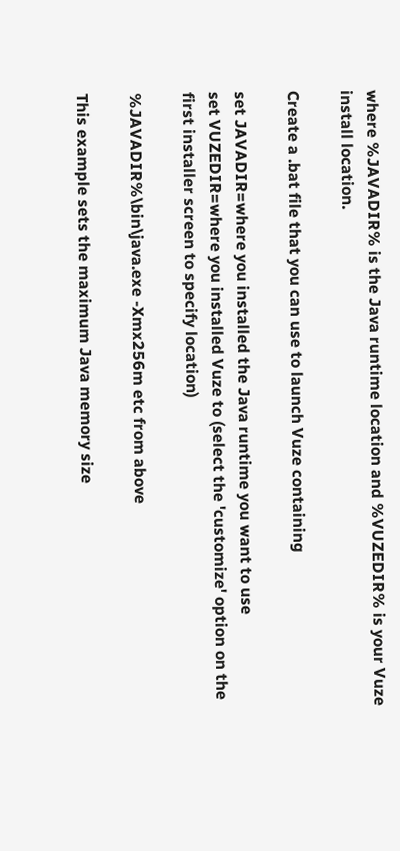where %JAVADIR% is the Java runtime location and %VUZEDIR% is your Vuze install location.

Create a .bat file that you can use to launch Vuze containing

set JAVADIR=where you installed the Java runtime you want to use
set VUZEDIR=where you installed Vuze to (select the 'customize' option on the first installer screen to specify location)

%JAVADIR%\bin\java.exe -Xmx256m etc from above

This example sets the maximum Java memory size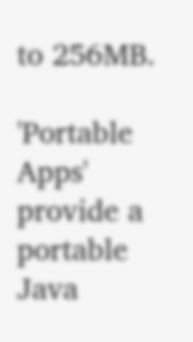to 256MB.

'Portable Apps' provide a portable Java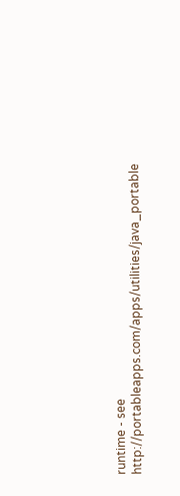runtime - see http://portableapps.com/apps/utilities/java_portable